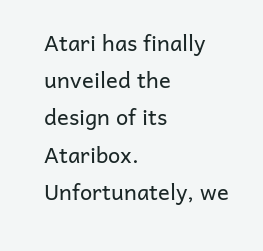Atari has finally unveiled the design of its Ataribox. Unfortunately, we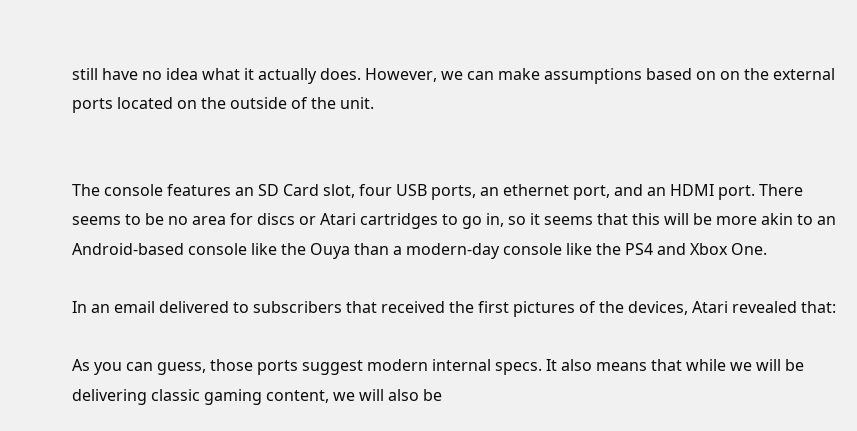still have no idea what it actually does. However, we can make assumptions based on on the external ports located on the outside of the unit.


The console features an SD Card slot, four USB ports, an ethernet port, and an HDMI port. There seems to be no area for discs or Atari cartridges to go in, so it seems that this will be more akin to an Android-based console like the Ouya than a modern-day console like the PS4 and Xbox One.

In an email delivered to subscribers that received the first pictures of the devices, Atari revealed that:

As you can guess, those ports suggest modern internal specs. It also means that while we will be delivering classic gaming content, we will also be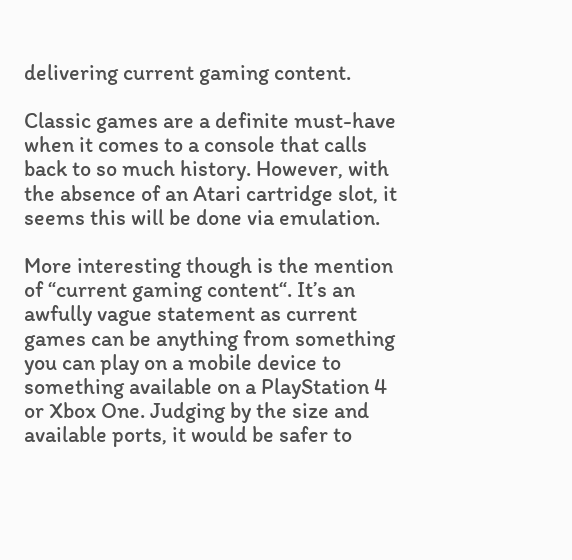delivering current gaming content.

Classic games are a definite must-have when it comes to a console that calls back to so much history. However, with the absence of an Atari cartridge slot, it seems this will be done via emulation.

More interesting though is the mention of “current gaming content“. It’s an awfully vague statement as current games can be anything from something you can play on a mobile device to something available on a PlayStation 4 or Xbox One. Judging by the size and available ports, it would be safer to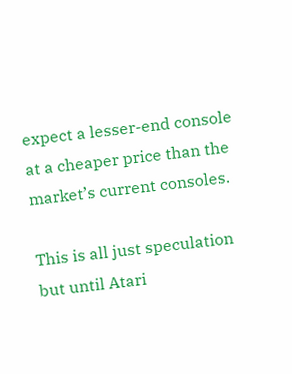expect a lesser-end console at a cheaper price than the market’s current consoles.

This is all just speculation but until Atari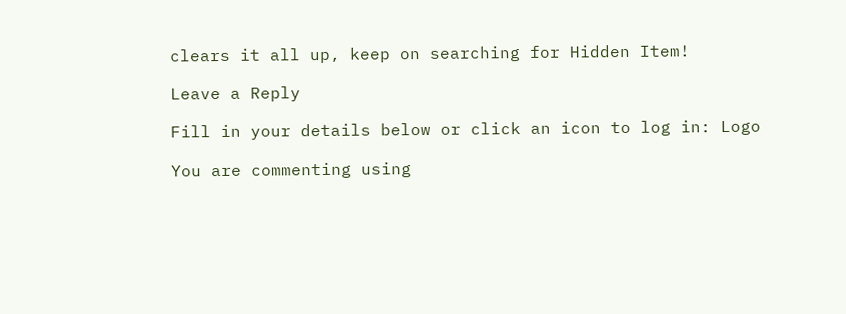clears it all up, keep on searching for Hidden Item!

Leave a Reply

Fill in your details below or click an icon to log in: Logo

You are commenting using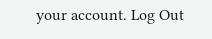your account. Log Out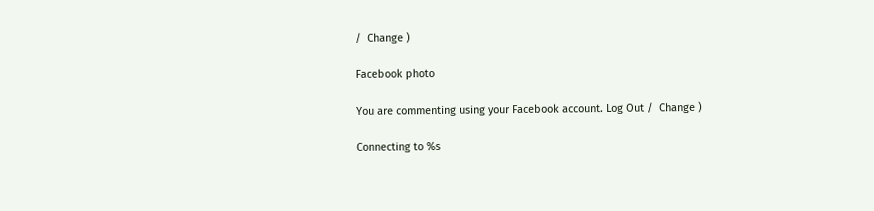/  Change )

Facebook photo

You are commenting using your Facebook account. Log Out /  Change )

Connecting to %s